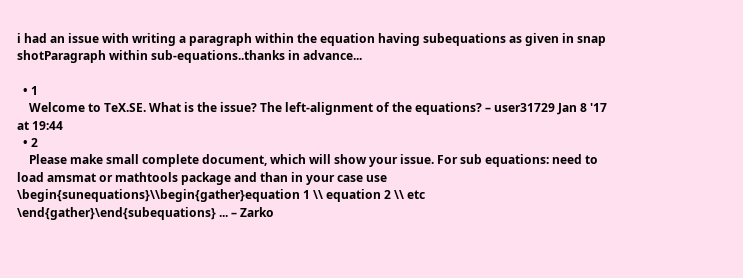i had an issue with writing a paragraph within the equation having subequations as given in snap shotParagraph within sub-equations..thanks in advance...

  • 1
    Welcome to TeX.SE. What is the issue? The left-alignment of the equations? – user31729 Jan 8 '17 at 19:44
  • 2
    Please make small complete document, which will show your issue. For sub equations: need to load amsmat or mathtools package and than in your case use \begin{sunequations}\\begin{gather}equation 1 \\ equation 2 \\ etc \end{gather}\end{subequations} ... – Zarko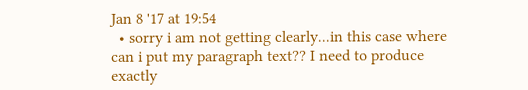Jan 8 '17 at 19:54
  • sorry i am not getting clearly...in this case where can i put my paragraph text?? I need to produce exactly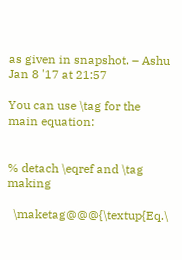as given in snapshot. – Ashu Jan 8 '17 at 21:57

You can use \tag for the main equation:


% detach \eqref and \tag making

  \maketag@@@{\textup{Eq.\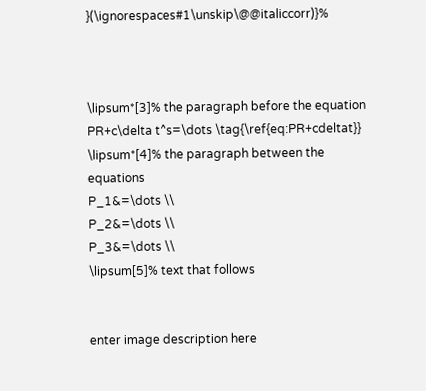}(\ignorespaces#1\unskip\@@italiccorr)}%



\lipsum*[3]% the paragraph before the equation
PR+c\delta t^s=\dots \tag{\ref{eq:PR+cdeltat}}
\lipsum*[4]% the paragraph between the equations
P_1&=\dots \\
P_2&=\dots \\
P_3&=\dots \\
\lipsum[5]% text that follows


enter image description here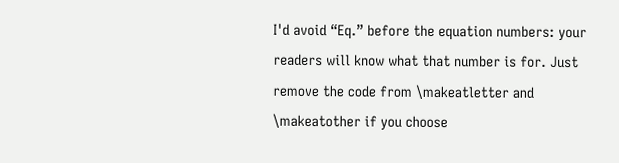I'd avoid “Eq.” before the equation numbers: your readers will know what that number is for. Just remove the code from \makeatletter and \makeatother if you choose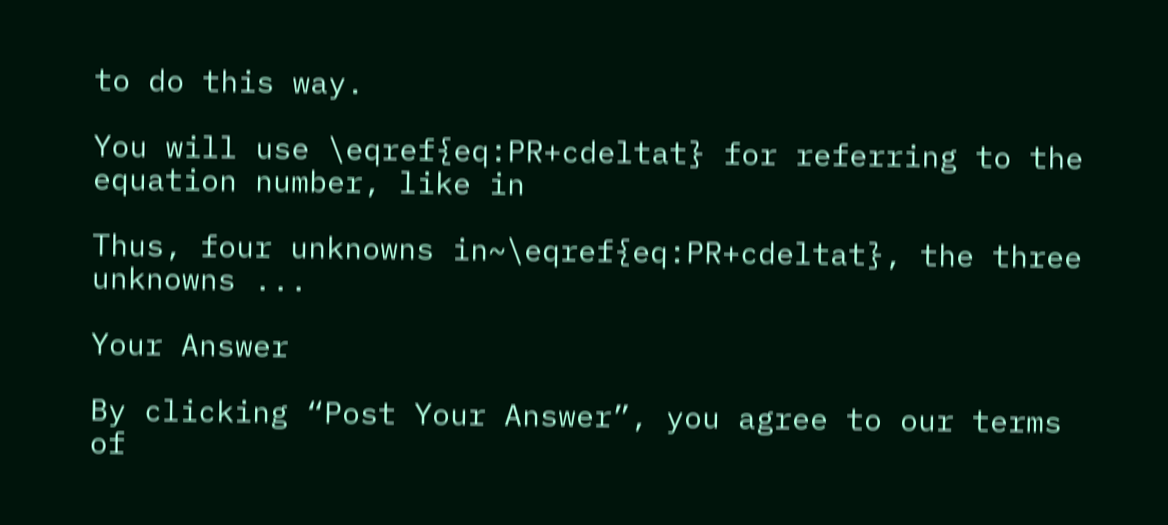to do this way.

You will use \eqref{eq:PR+cdeltat} for referring to the equation number, like in

Thus, four unknowns in~\eqref{eq:PR+cdeltat}, the three unknowns ...

Your Answer

By clicking “Post Your Answer”, you agree to our terms of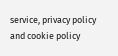service, privacy policy and cookie policy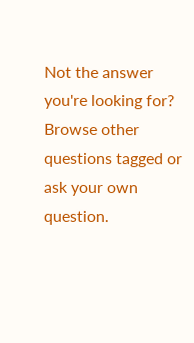Not the answer you're looking for? Browse other questions tagged or ask your own question.